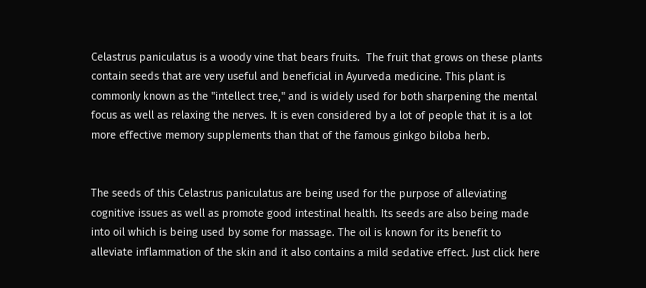Celastrus paniculatus is a woody vine that bears fruits.  The fruit that grows on these plants contain seeds that are very useful and beneficial in Ayurveda medicine. This plant is commonly known as the "intellect tree," and is widely used for both sharpening the mental focus as well as relaxing the nerves. It is even considered by a lot of people that it is a lot more effective memory supplements than that of the famous ginkgo biloba herb.


The seeds of this Celastrus paniculatus are being used for the purpose of alleviating cognitive issues as well as promote good intestinal health. Its seeds are also being made into oil which is being used by some for massage. The oil is known for its benefit to alleviate inflammation of the skin and it also contains a mild sedative effect. Just click here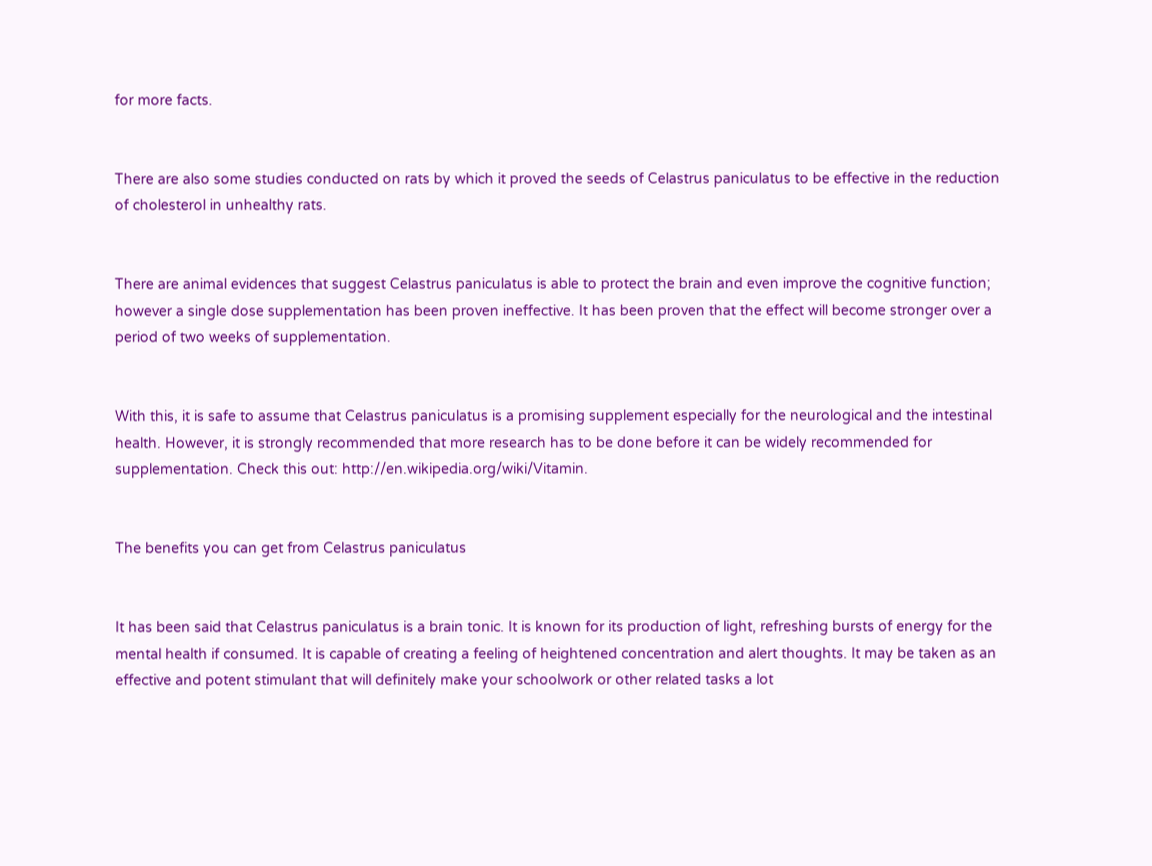for more facts.


There are also some studies conducted on rats by which it proved the seeds of Celastrus paniculatus to be effective in the reduction of cholesterol in unhealthy rats.


There are animal evidences that suggest Celastrus paniculatus is able to protect the brain and even improve the cognitive function; however a single dose supplementation has been proven ineffective. It has been proven that the effect will become stronger over a period of two weeks of supplementation.


With this, it is safe to assume that Celastrus paniculatus is a promising supplement especially for the neurological and the intestinal health. However, it is strongly recommended that more research has to be done before it can be widely recommended for supplementation. Check this out: http://en.wikipedia.org/wiki/Vitamin.


The benefits you can get from Celastrus paniculatus


It has been said that Celastrus paniculatus is a brain tonic. It is known for its production of light, refreshing bursts of energy for the mental health if consumed. It is capable of creating a feeling of heightened concentration and alert thoughts. It may be taken as an effective and potent stimulant that will definitely make your schoolwork or other related tasks a lot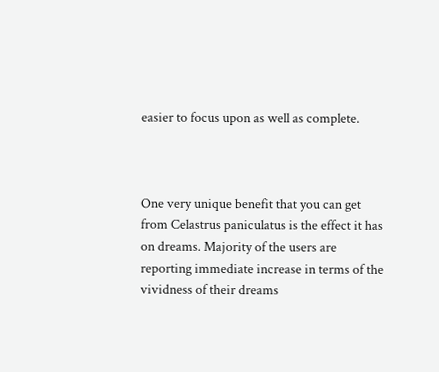easier to focus upon as well as complete.



One very unique benefit that you can get from Celastrus paniculatus is the effect it has on dreams. Majority of the users are reporting immediate increase in terms of the vividness of their dreams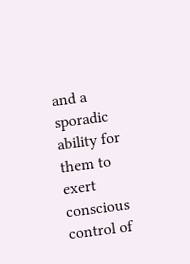and a sporadic ability for them to exert conscious control of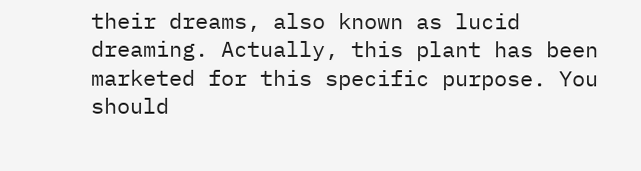their dreams, also known as lucid dreaming. Actually, this plant has been marketed for this specific purpose. You should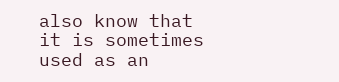also know that it is sometimes used as an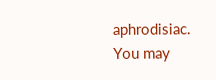aphrodisiac. You may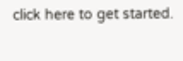click here to get started.